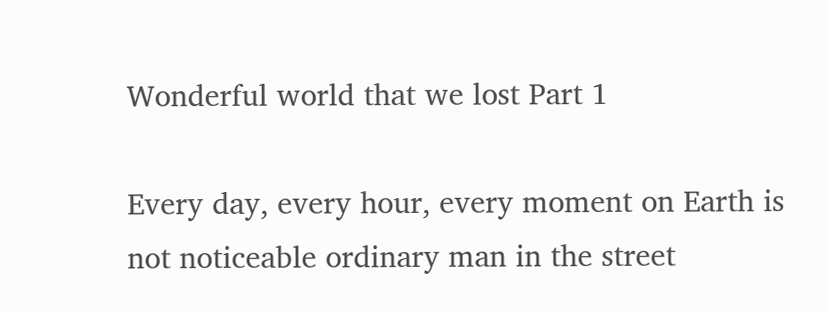Wonderful world that we lost Part 1

Every day, every hour, every moment on Earth is not noticeable ordinary man in the street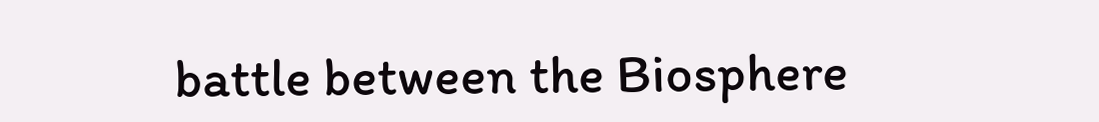battle between the Biosphere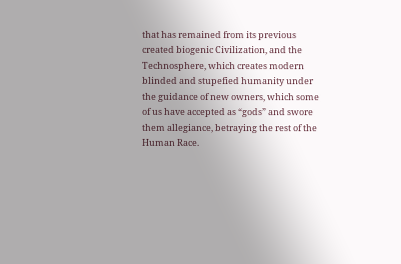that has remained from its previous created biogenic Civilization, and the Technosphere, which creates modern blinded and stupefied humanity under the guidance of new owners, which some of us have accepted as “gods” and swore them allegiance, betraying the rest of the Human Race.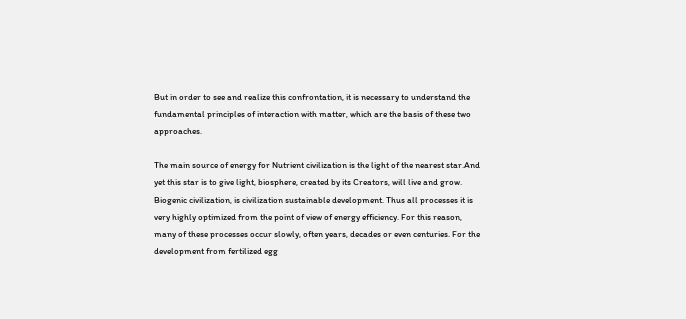But in order to see and realize this confrontation, it is necessary to understand the fundamental principles of interaction with matter, which are the basis of these two approaches.

The main source of energy for Nutrient civilization is the light of the nearest star.And yet this star is to give light, biosphere, created by its Creators, will live and grow. Biogenic civilization, is civilization sustainable development. Thus all processes it is very highly optimized from the point of view of energy efficiency. For this reason, many of these processes occur slowly, often years, decades or even centuries. For the development from fertilized egg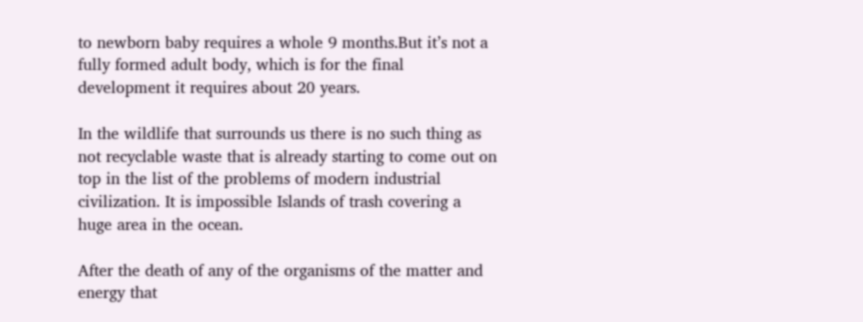to newborn baby requires a whole 9 months.But it’s not a fully formed adult body, which is for the final development it requires about 20 years.

In the wildlife that surrounds us there is no such thing as not recyclable waste that is already starting to come out on top in the list of the problems of modern industrial civilization. It is impossible Islands of trash covering a huge area in the ocean.

After the death of any of the organisms of the matter and energy that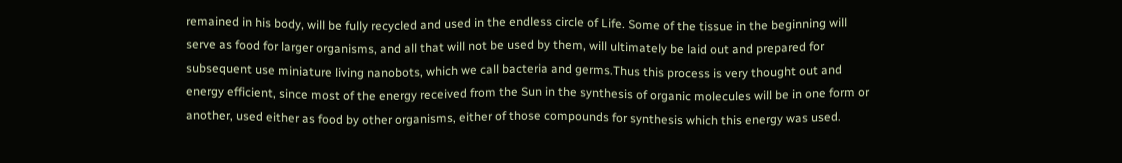remained in his body, will be fully recycled and used in the endless circle of Life. Some of the tissue in the beginning will serve as food for larger organisms, and all that will not be used by them, will ultimately be laid out and prepared for subsequent use miniature living nanobots, which we call bacteria and germs.Thus this process is very thought out and energy efficient, since most of the energy received from the Sun in the synthesis of organic molecules will be in one form or another, used either as food by other organisms, either of those compounds for synthesis which this energy was used.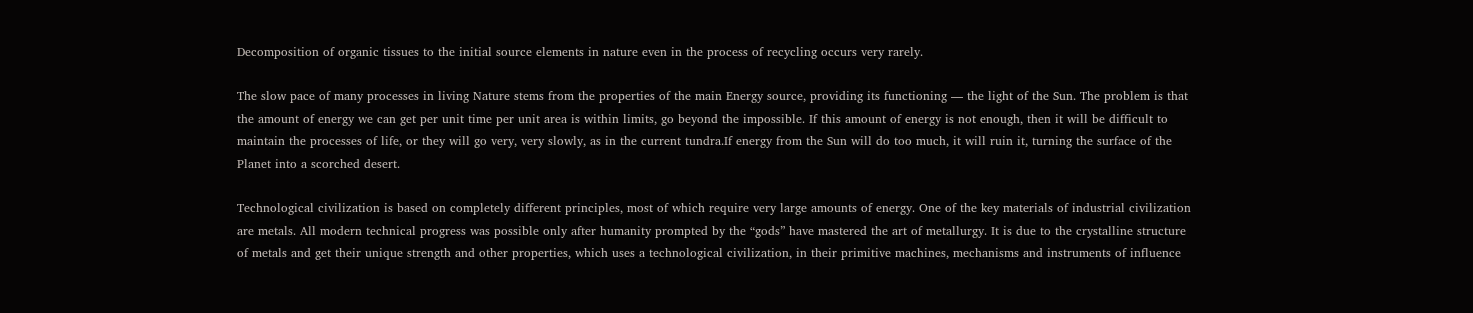Decomposition of organic tissues to the initial source elements in nature even in the process of recycling occurs very rarely.

The slow pace of many processes in living Nature stems from the properties of the main Energy source, providing its functioning — the light of the Sun. The problem is that the amount of energy we can get per unit time per unit area is within limits, go beyond the impossible. If this amount of energy is not enough, then it will be difficult to maintain the processes of life, or they will go very, very slowly, as in the current tundra.If energy from the Sun will do too much, it will ruin it, turning the surface of the Planet into a scorched desert.

Technological civilization is based on completely different principles, most of which require very large amounts of energy. One of the key materials of industrial civilization are metals. All modern technical progress was possible only after humanity prompted by the “gods” have mastered the art of metallurgy. It is due to the crystalline structure of metals and get their unique strength and other properties, which uses a technological civilization, in their primitive machines, mechanisms and instruments of influence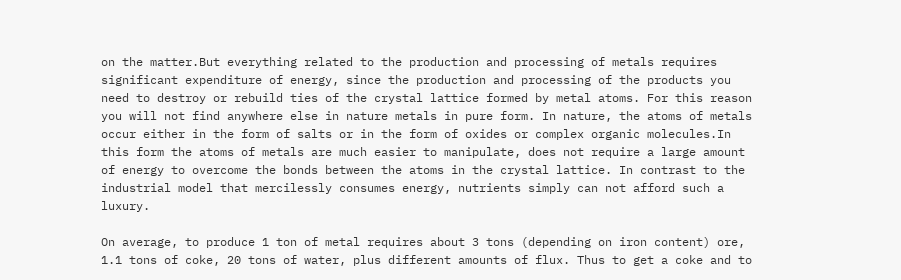on the matter.But everything related to the production and processing of metals requires significant expenditure of energy, since the production and processing of the products you need to destroy or rebuild ties of the crystal lattice formed by metal atoms. For this reason you will not find anywhere else in nature metals in pure form. In nature, the atoms of metals occur either in the form of salts or in the form of oxides or complex organic molecules.In this form the atoms of metals are much easier to manipulate, does not require a large amount of energy to overcome the bonds between the atoms in the crystal lattice. In contrast to the industrial model that mercilessly consumes energy, nutrients simply can not afford such a luxury.

On average, to produce 1 ton of metal requires about 3 tons (depending on iron content) ore, 1.1 tons of coke, 20 tons of water, plus different amounts of flux. Thus to get a coke and to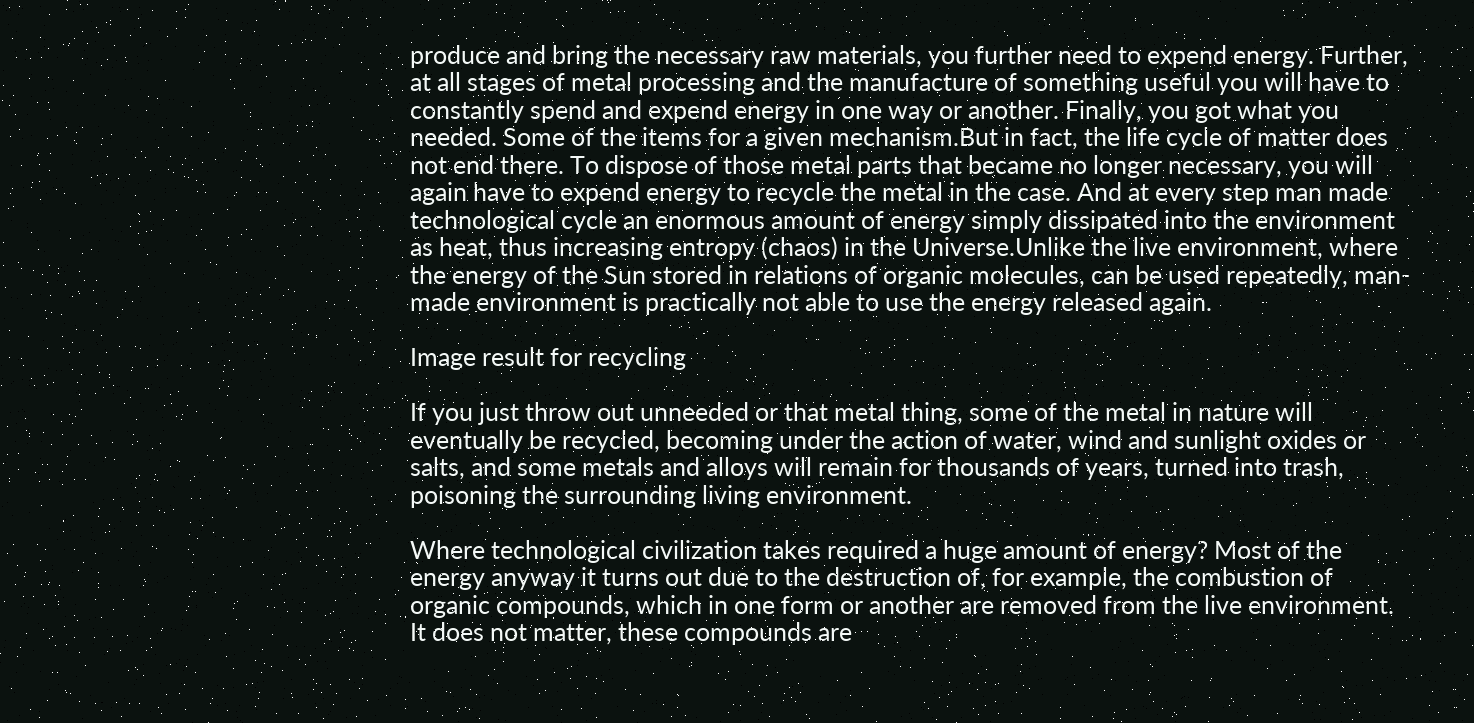produce and bring the necessary raw materials, you further need to expend energy. Further, at all stages of metal processing and the manufacture of something useful you will have to constantly spend and expend energy in one way or another. Finally, you got what you needed. Some of the items for a given mechanism.But in fact, the life cycle of matter does not end there. To dispose of those metal parts that became no longer necessary, you will again have to expend energy to recycle the metal in the case. And at every step man made technological cycle an enormous amount of energy simply dissipated into the environment as heat, thus increasing entropy (chaos) in the Universe.Unlike the live environment, where the energy of the Sun stored in relations of organic molecules, can be used repeatedly, man-made environment is practically not able to use the energy released again.

Image result for recycling

If you just throw out unneeded or that metal thing, some of the metal in nature will eventually be recycled, becoming under the action of water, wind and sunlight oxides or salts, and some metals and alloys will remain for thousands of years, turned into trash, poisoning the surrounding living environment.

Where technological civilization takes required a huge amount of energy? Most of the energy anyway it turns out due to the destruction of, for example, the combustion of organic compounds, which in one form or another are removed from the live environment. It does not matter, these compounds are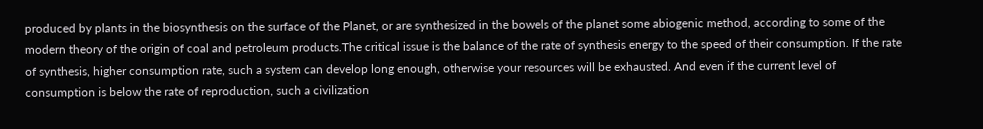produced by plants in the biosynthesis on the surface of the Planet, or are synthesized in the bowels of the planet some abiogenic method, according to some of the modern theory of the origin of coal and petroleum products.The critical issue is the balance of the rate of synthesis energy to the speed of their consumption. If the rate of synthesis, higher consumption rate, such a system can develop long enough, otherwise your resources will be exhausted. And even if the current level of consumption is below the rate of reproduction, such a civilization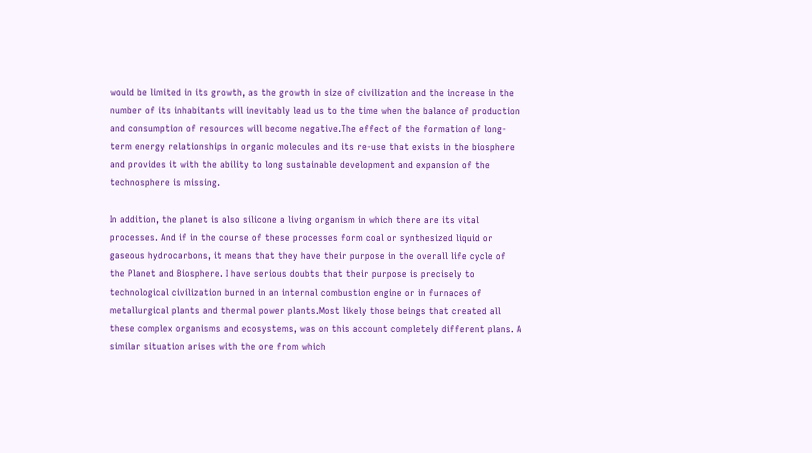would be limited in its growth, as the growth in size of civilization and the increase in the number of its inhabitants will inevitably lead us to the time when the balance of production and consumption of resources will become negative.The effect of the formation of long-term energy relationships in organic molecules and its re-use that exists in the biosphere and provides it with the ability to long sustainable development and expansion of the technosphere is missing.

In addition, the planet is also silicone a living organism in which there are its vital processes. And if in the course of these processes form coal or synthesized liquid or gaseous hydrocarbons, it means that they have their purpose in the overall life cycle of the Planet and Biosphere. I have serious doubts that their purpose is precisely to technological civilization burned in an internal combustion engine or in furnaces of metallurgical plants and thermal power plants.Most likely those beings that created all these complex organisms and ecosystems, was on this account completely different plans. A similar situation arises with the ore from which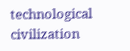technological civilization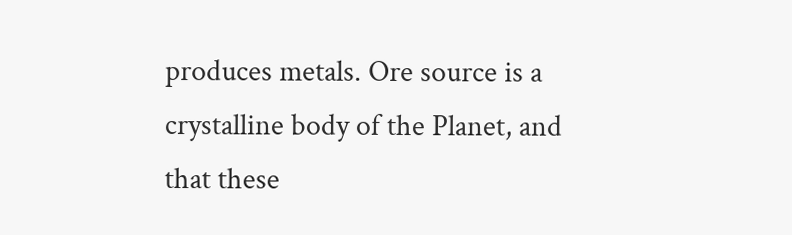produces metals. Ore source is a crystalline body of the Planet, and that these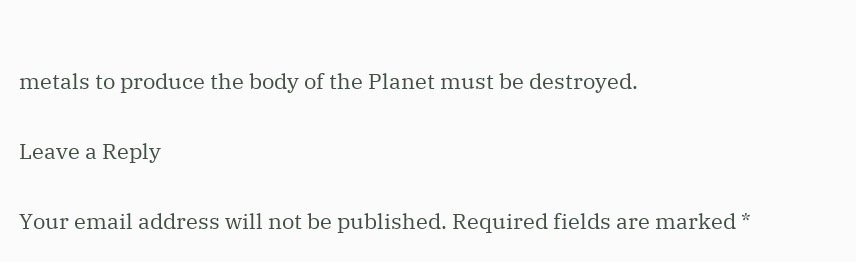metals to produce the body of the Planet must be destroyed.

Leave a Reply

Your email address will not be published. Required fields are marked *